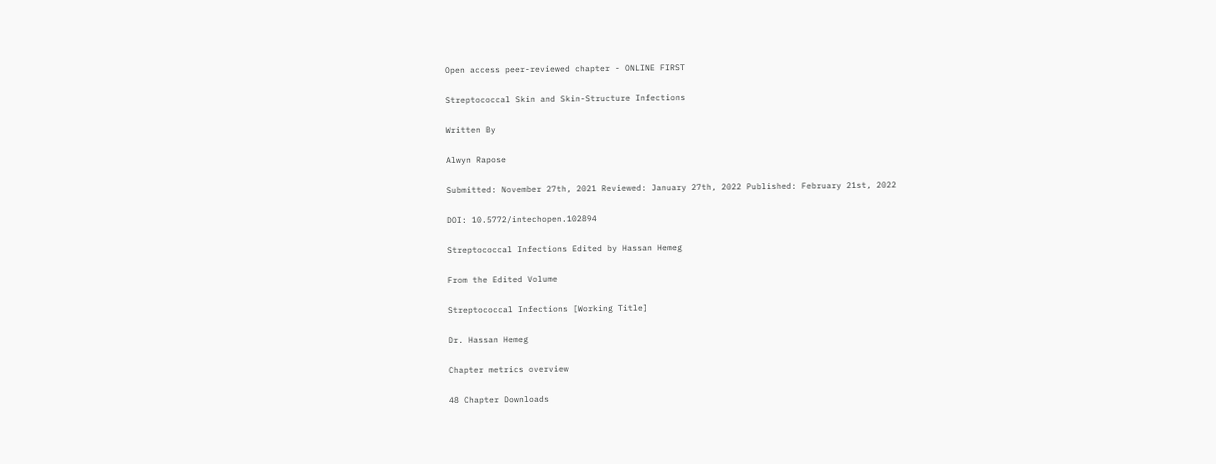Open access peer-reviewed chapter - ONLINE FIRST

Streptococcal Skin and Skin-Structure Infections

Written By

Alwyn Rapose

Submitted: November 27th, 2021 Reviewed: January 27th, 2022 Published: February 21st, 2022

DOI: 10.5772/intechopen.102894

Streptococcal Infections Edited by Hassan Hemeg

From the Edited Volume

Streptococcal Infections [Working Title]

Dr. Hassan Hemeg

Chapter metrics overview

48 Chapter Downloads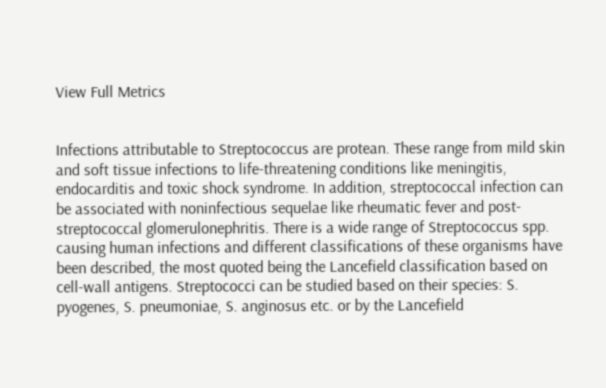View Full Metrics


Infections attributable to Streptococcus are protean. These range from mild skin and soft tissue infections to life-threatening conditions like meningitis, endocarditis and toxic shock syndrome. In addition, streptococcal infection can be associated with noninfectious sequelae like rheumatic fever and post-streptococcal glomerulonephritis. There is a wide range of Streptococcus spp. causing human infections and different classifications of these organisms have been described, the most quoted being the Lancefield classification based on cell-wall antigens. Streptococci can be studied based on their species: S. pyogenes, S. pneumoniae, S. anginosus etc. or by the Lancefield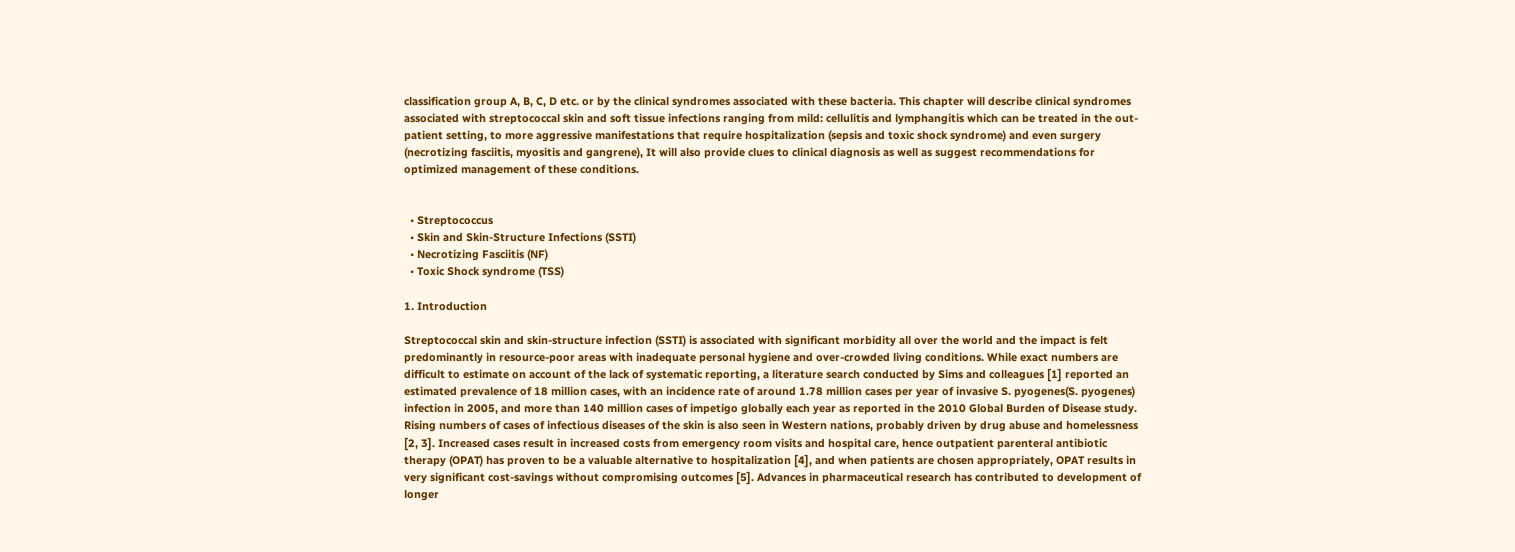classification group A, B, C, D etc. or by the clinical syndromes associated with these bacteria. This chapter will describe clinical syndromes associated with streptococcal skin and soft tissue infections ranging from mild: cellulitis and lymphangitis which can be treated in the out-patient setting, to more aggressive manifestations that require hospitalization (sepsis and toxic shock syndrome) and even surgery (necrotizing fasciitis, myositis and gangrene), It will also provide clues to clinical diagnosis as well as suggest recommendations for optimized management of these conditions.


  • Streptococcus
  • Skin and Skin-Structure Infections (SSTI)
  • Necrotizing Fasciitis (NF)
  • Toxic Shock syndrome (TSS)

1. Introduction

Streptococcal skin and skin-structure infection (SSTI) is associated with significant morbidity all over the world and the impact is felt predominantly in resource-poor areas with inadequate personal hygiene and over-crowded living conditions. While exact numbers are difficult to estimate on account of the lack of systematic reporting, a literature search conducted by Sims and colleagues [1] reported an estimated prevalence of 18 million cases, with an incidence rate of around 1.78 million cases per year of invasive S. pyogenes(S. pyogenes) infection in 2005, and more than 140 million cases of impetigo globally each year as reported in the 2010 Global Burden of Disease study. Rising numbers of cases of infectious diseases of the skin is also seen in Western nations, probably driven by drug abuse and homelessness [2, 3]. Increased cases result in increased costs from emergency room visits and hospital care, hence outpatient parenteral antibiotic therapy (OPAT) has proven to be a valuable alternative to hospitalization [4], and when patients are chosen appropriately, OPAT results in very significant cost-savings without compromising outcomes [5]. Advances in pharmaceutical research has contributed to development of longer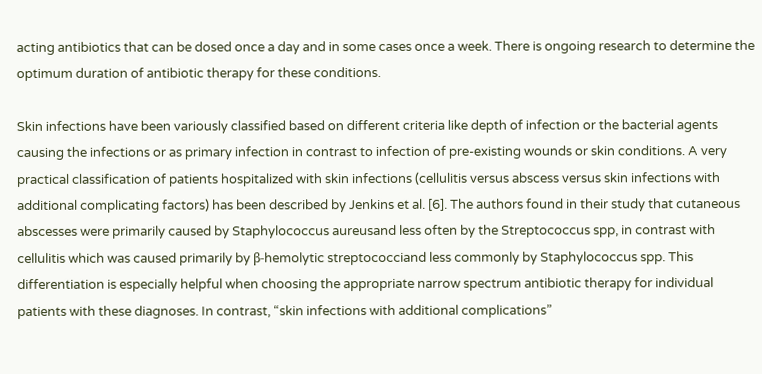acting antibiotics that can be dosed once a day and in some cases once a week. There is ongoing research to determine the optimum duration of antibiotic therapy for these conditions.

Skin infections have been variously classified based on different criteria like depth of infection or the bacterial agents causing the infections or as primary infection in contrast to infection of pre-existing wounds or skin conditions. A very practical classification of patients hospitalized with skin infections (cellulitis versus abscess versus skin infections with additional complicating factors) has been described by Jenkins et al. [6]. The authors found in their study that cutaneous abscesses were primarily caused by Staphylococcus aureusand less often by the Streptococcus spp, in contrast with cellulitis which was caused primarily by β-hemolytic streptococciand less commonly by Staphylococcus spp. This differentiation is especially helpful when choosing the appropriate narrow spectrum antibiotic therapy for individual patients with these diagnoses. In contrast, “skin infections with additional complications”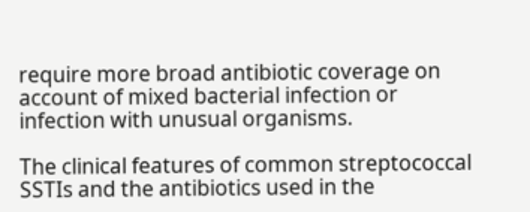require more broad antibiotic coverage on account of mixed bacterial infection or infection with unusual organisms.

The clinical features of common streptococcal SSTIs and the antibiotics used in the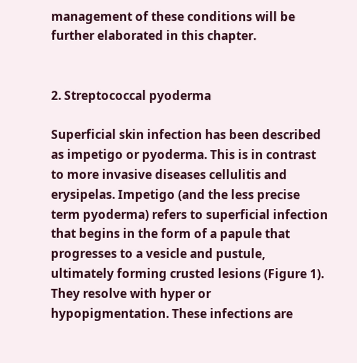management of these conditions will be further elaborated in this chapter.


2. Streptococcal pyoderma

Superficial skin infection has been described as impetigo or pyoderma. This is in contrast to more invasive diseases cellulitis and erysipelas. Impetigo (and the less precise term pyoderma) refers to superficial infection that begins in the form of a papule that progresses to a vesicle and pustule, ultimately forming crusted lesions (Figure 1). They resolve with hyper or hypopigmentation. These infections are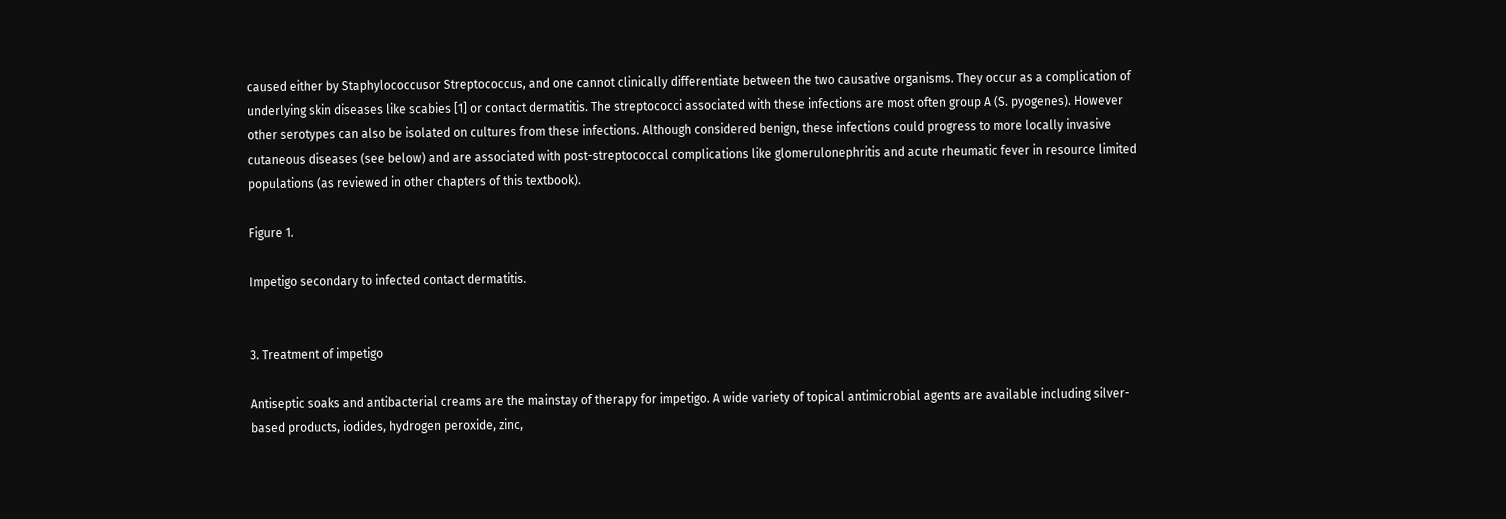caused either by Staphylococcusor Streptococcus, and one cannot clinically differentiate between the two causative organisms. They occur as a complication of underlying skin diseases like scabies [1] or contact dermatitis. The streptococci associated with these infections are most often group A (S. pyogenes). However other serotypes can also be isolated on cultures from these infections. Although considered benign, these infections could progress to more locally invasive cutaneous diseases (see below) and are associated with post-streptococcal complications like glomerulonephritis and acute rheumatic fever in resource limited populations (as reviewed in other chapters of this textbook).

Figure 1.

Impetigo secondary to infected contact dermatitis.


3. Treatment of impetigo

Antiseptic soaks and antibacterial creams are the mainstay of therapy for impetigo. A wide variety of topical antimicrobial agents are available including silver-based products, iodides, hydrogen peroxide, zinc,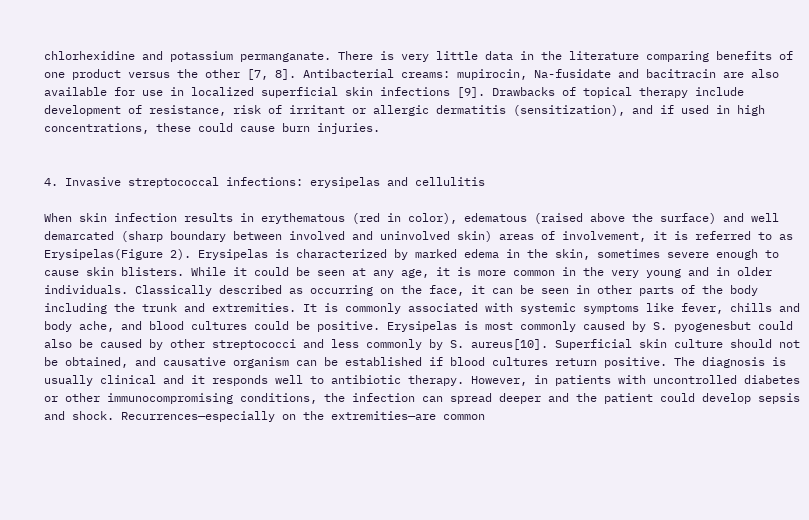chlorhexidine and potassium permanganate. There is very little data in the literature comparing benefits of one product versus the other [7, 8]. Antibacterial creams: mupirocin, Na-fusidate and bacitracin are also available for use in localized superficial skin infections [9]. Drawbacks of topical therapy include development of resistance, risk of irritant or allergic dermatitis (sensitization), and if used in high concentrations, these could cause burn injuries.


4. Invasive streptococcal infections: erysipelas and cellulitis

When skin infection results in erythematous (red in color), edematous (raised above the surface) and well demarcated (sharp boundary between involved and uninvolved skin) areas of involvement, it is referred to as Erysipelas(Figure 2). Erysipelas is characterized by marked edema in the skin, sometimes severe enough to cause skin blisters. While it could be seen at any age, it is more common in the very young and in older individuals. Classically described as occurring on the face, it can be seen in other parts of the body including the trunk and extremities. It is commonly associated with systemic symptoms like fever, chills and body ache, and blood cultures could be positive. Erysipelas is most commonly caused by S. pyogenesbut could also be caused by other streptococci and less commonly by S. aureus[10]. Superficial skin culture should not be obtained, and causative organism can be established if blood cultures return positive. The diagnosis is usually clinical and it responds well to antibiotic therapy. However, in patients with uncontrolled diabetes or other immunocompromising conditions, the infection can spread deeper and the patient could develop sepsis and shock. Recurrences—especially on the extremities—are common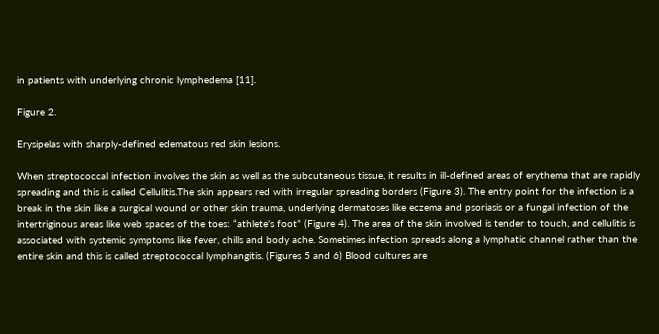in patients with underlying chronic lymphedema [11].

Figure 2.

Erysipelas with sharply-defined edematous red skin lesions.

When streptococcal infection involves the skin as well as the subcutaneous tissue, it results in ill-defined areas of erythema that are rapidly spreading and this is called Cellulitis.The skin appears red with irregular spreading borders (Figure 3). The entry point for the infection is a break in the skin like a surgical wound or other skin trauma, underlying dermatoses like eczema and psoriasis or a fungal infection of the intertriginous areas like web spaces of the toes: “athlete’s foot” (Figure 4). The area of the skin involved is tender to touch, and cellulitis is associated with systemic symptoms like fever, chills and body ache. Sometimes infection spreads along a lymphatic channel rather than the entire skin and this is called streptococcal lymphangitis. (Figures 5 and 6) Blood cultures are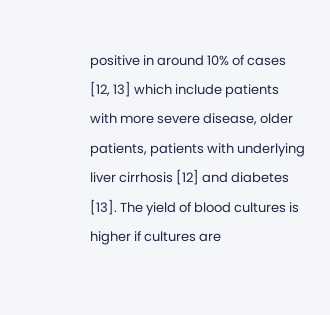positive in around 10% of cases [12, 13] which include patients with more severe disease, older patients, patients with underlying liver cirrhosis [12] and diabetes [13]. The yield of blood cultures is higher if cultures are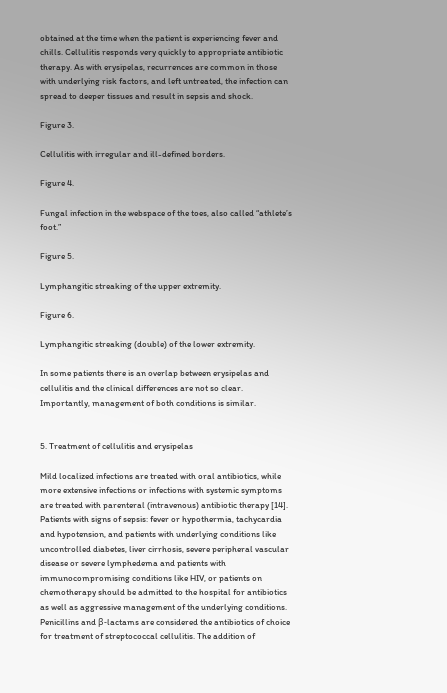obtained at the time when the patient is experiencing fever and chills. Cellulitis responds very quickly to appropriate antibiotic therapy. As with erysipelas, recurrences are common in those with underlying risk factors, and left untreated, the infection can spread to deeper tissues and result in sepsis and shock.

Figure 3.

Cellulitis with irregular and ill-defined borders.

Figure 4.

Fungal infection in the webspace of the toes, also called “athlete’s foot.”

Figure 5.

Lymphangitic streaking of the upper extremity.

Figure 6.

Lymphangitic streaking (double) of the lower extremity.

In some patients there is an overlap between erysipelas and cellulitis and the clinical differences are not so clear. Importantly, management of both conditions is similar.


5. Treatment of cellulitis and erysipelas

Mild localized infections are treated with oral antibiotics, while more extensive infections or infections with systemic symptoms are treated with parenteral (intravenous) antibiotic therapy [14]. Patients with signs of sepsis: fever or hypothermia, tachycardia and hypotension, and patients with underlying conditions like uncontrolled diabetes, liver cirrhosis, severe peripheral vascular disease or severe lymphedema and patients with immunocompromising conditions like HIV, or patients on chemotherapy should be admitted to the hospital for antibiotics as well as aggressive management of the underlying conditions. Penicillins and β-lactams are considered the antibiotics of choice for treatment of streptococcal cellulitis. The addition of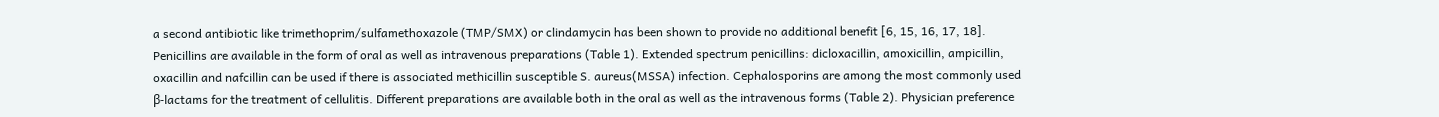a second antibiotic like trimethoprim/sulfamethoxazole (TMP/SMX) or clindamycin has been shown to provide no additional benefit [6, 15, 16, 17, 18]. Penicillins are available in the form of oral as well as intravenous preparations (Table 1). Extended spectrum penicillins: dicloxacillin, amoxicillin, ampicillin, oxacillin and nafcillin can be used if there is associated methicillin susceptible S. aureus(MSSA) infection. Cephalosporins are among the most commonly used β-lactams for the treatment of cellulitis. Different preparations are available both in the oral as well as the intravenous forms (Table 2). Physician preference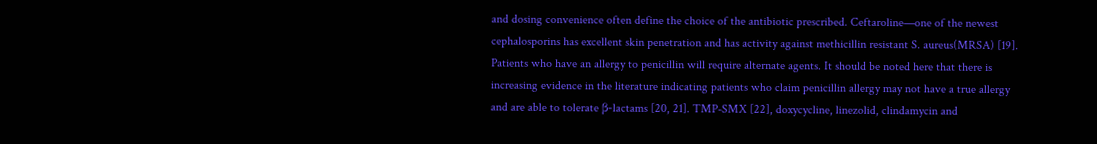and dosing convenience often define the choice of the antibiotic prescribed. Ceftaroline—one of the newest cephalosporins has excellent skin penetration and has activity against methicillin resistant S. aureus(MRSA) [19]. Patients who have an allergy to penicillin will require alternate agents. It should be noted here that there is increasing evidence in the literature indicating patients who claim penicillin allergy may not have a true allergy and are able to tolerate β-lactams [20, 21]. TMP-SMX [22], doxycycline, linezolid, clindamycin and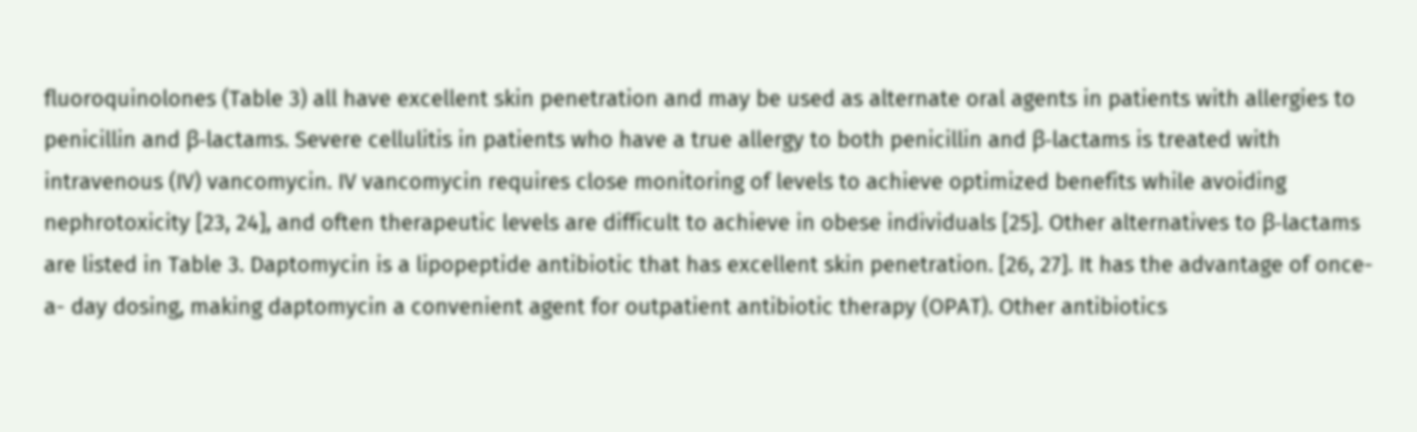fluoroquinolones (Table 3) all have excellent skin penetration and may be used as alternate oral agents in patients with allergies to penicillin and β-lactams. Severe cellulitis in patients who have a true allergy to both penicillin and β-lactams is treated with intravenous (IV) vancomycin. IV vancomycin requires close monitoring of levels to achieve optimized benefits while avoiding nephrotoxicity [23, 24], and often therapeutic levels are difficult to achieve in obese individuals [25]. Other alternatives to β-lactams are listed in Table 3. Daptomycin is a lipopeptide antibiotic that has excellent skin penetration. [26, 27]. It has the advantage of once- a- day dosing, making daptomycin a convenient agent for outpatient antibiotic therapy (OPAT). Other antibiotics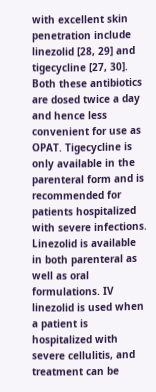with excellent skin penetration include linezolid [28, 29] and tigecycline [27, 30]. Both these antibiotics are dosed twice a day and hence less convenient for use as OPAT. Tigecycline is only available in the parenteral form and is recommended for patients hospitalized with severe infections. Linezolid is available in both parenteral as well as oral formulations. IV linezolid is used when a patient is hospitalized with severe cellulitis, and treatment can be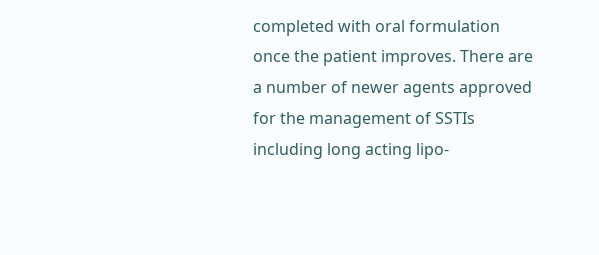completed with oral formulation once the patient improves. There are a number of newer agents approved for the management of SSTIs including long acting lipo-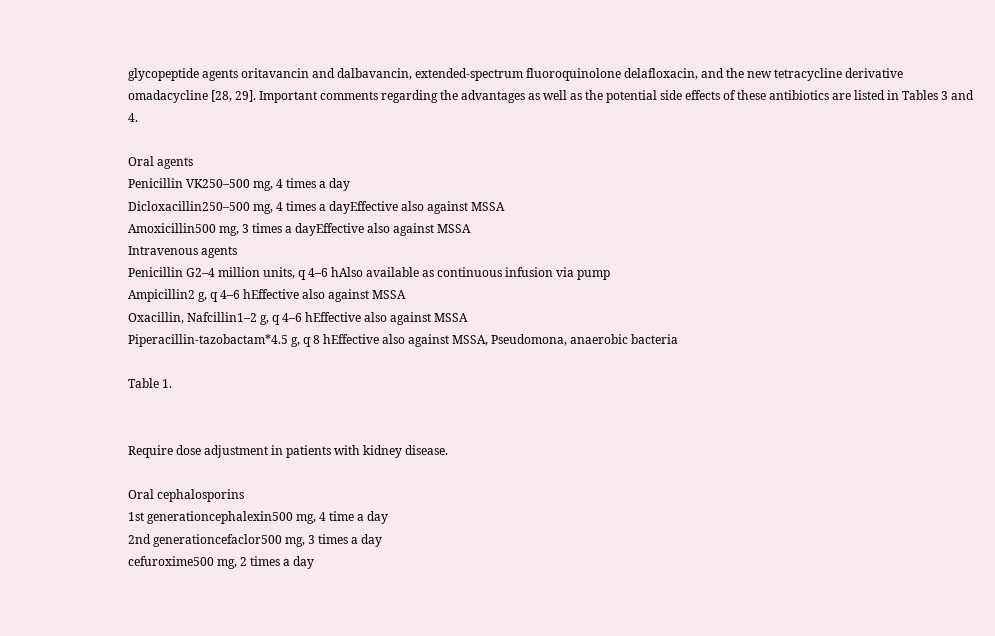glycopeptide agents oritavancin and dalbavancin, extended-spectrum fluoroquinolone delafloxacin, and the new tetracycline derivative omadacycline [28, 29]. Important comments regarding the advantages as well as the potential side effects of these antibiotics are listed in Tables 3 and 4.

Oral agents
Penicillin VK250–500 mg, 4 times a day
Dicloxacillin250–500 mg, 4 times a dayEffective also against MSSA
Amoxicillin500 mg, 3 times a dayEffective also against MSSA
Intravenous agents
Penicillin G2–4 million units, q 4–6 hAlso available as continuous infusion via pump
Ampicillin2 g, q 4–6 hEffective also against MSSA
Oxacillin, Nafcillin1–2 g, q 4–6 hEffective also against MSSA
Piperacillin-tazobactam*4.5 g, q 8 hEffective also against MSSA, Pseudomona, anaerobic bacteria

Table 1.


Require dose adjustment in patients with kidney disease.

Oral cephalosporins
1st generationcephalexin500 mg, 4 time a day
2nd generationcefaclor500 mg, 3 times a day
cefuroxime500 mg, 2 times a day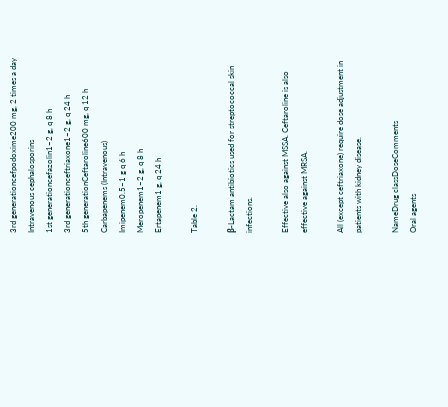3rd generationcefpodoxime200 mg, 2 times a day
Intravenous cephalosporins
1st generationcefazolin1–2 g, q 8 h
3rd generationceftriaxone1–2 g, q 24 h
5th generationCeftaroline600 mg, q 12 h
Carbapenems (Intravenous)
Imipenem0.5–1 g q 6 h
Meropenem1–2 g, q 8 h
Ertapenem1 g, q 24 h

Table 2.

β-Lactam antibiotics used for streptococcal skin infections.

Effective also against MSSA. Ceftaroline is also effective against MRSA.

All (except ceftriaxone) require dose adjustment in patients with kidney disease.

NameDrug classDoseComments
Oral agents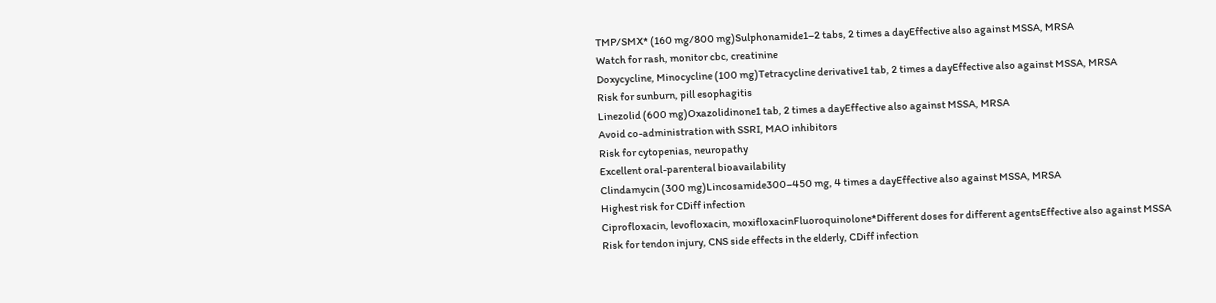TMP/SMX* (160 mg/800 mg)Sulphonamide1–2 tabs, 2 times a dayEffective also against MSSA, MRSA
Watch for rash, monitor cbc, creatinine
Doxycycline, Minocycline (100 mg)Tetracycline derivative1 tab, 2 times a dayEffective also against MSSA, MRSA
Risk for sunburn, pill esophagitis
Linezolid (600 mg)Oxazolidinone1 tab, 2 times a dayEffective also against MSSA, MRSA
Avoid co-administration with SSRI, MAO inhibitors
Risk for cytopenias, neuropathy
Excellent oral-parenteral bioavailability
Clindamycin (300 mg)Lincosamide300–450 mg, 4 times a dayEffective also against MSSA, MRSA
Highest risk for CDiff infection
Ciprofloxacin, levofloxacin, moxifloxacinFluoroquinolone*Different doses for different agentsEffective also against MSSA
Risk for tendon injury, CNS side effects in the elderly, CDiff infection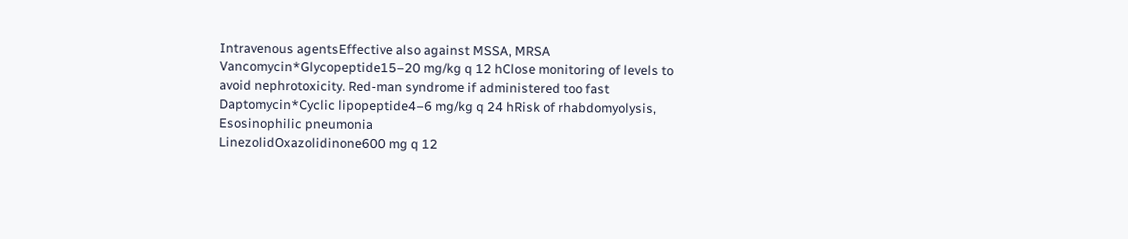Intravenous agentsEffective also against MSSA, MRSA
Vancomycin*Glycopeptide15–20 mg/kg q 12 hClose monitoring of levels to avoid nephrotoxicity. Red-man syndrome if administered too fast
Daptomycin*Cyclic lipopeptide4–6 mg/kg q 24 hRisk of rhabdomyolysis, Esosinophilic pneumonia
LinezolidOxazolidinone600 mg q 12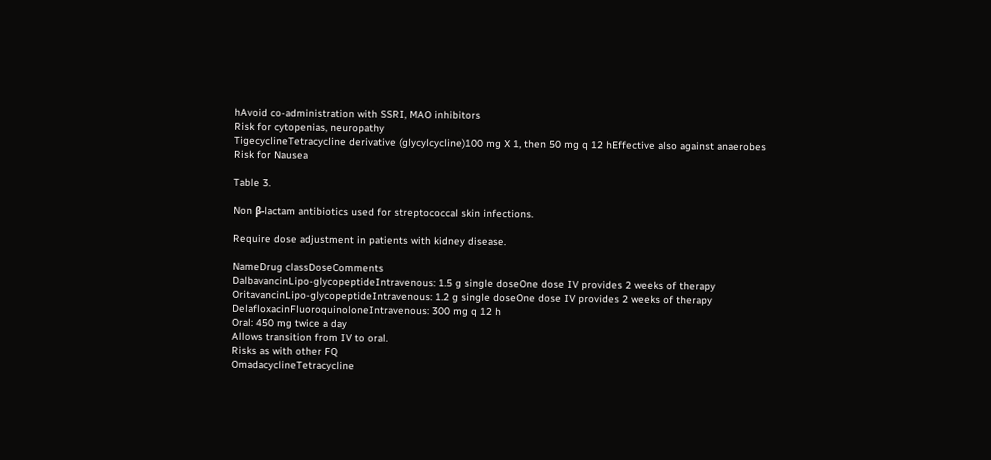hAvoid co-administration with SSRI, MAO inhibitors
Risk for cytopenias, neuropathy
TigecyclineTetracycline derivative (glycylcycline)100 mg X 1, then 50 mg q 12 hEffective also against anaerobes
Risk for Nausea

Table 3.

Non β-lactam antibiotics used for streptococcal skin infections.

Require dose adjustment in patients with kidney disease.

NameDrug classDoseComments
DalbavancinLipo-glycopeptideIntravenous: 1.5 g single doseOne dose IV provides 2 weeks of therapy
OritavancinLipo-glycopeptideIntravenous: 1.2 g single doseOne dose IV provides 2 weeks of therapy
DelafloxacinFluoroquinoloneIntravenous: 300 mg q 12 h
Oral: 450 mg twice a day
Allows transition from IV to oral.
Risks as with other FQ
OmadacyclineTetracycline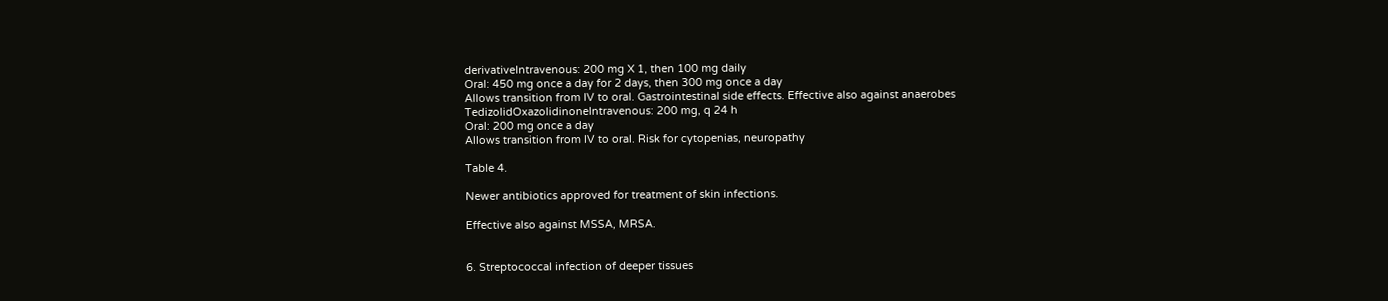derivativeIntravenous: 200 mg X 1, then 100 mg daily
Oral: 450 mg once a day for 2 days, then 300 mg once a day
Allows transition from IV to oral. Gastrointestinal side effects. Effective also against anaerobes
TedizolidOxazolidinoneIntravenous: 200 mg, q 24 h
Oral: 200 mg once a day
Allows transition from IV to oral. Risk for cytopenias, neuropathy

Table 4.

Newer antibiotics approved for treatment of skin infections.

Effective also against MSSA, MRSA.


6. Streptococcal infection of deeper tissues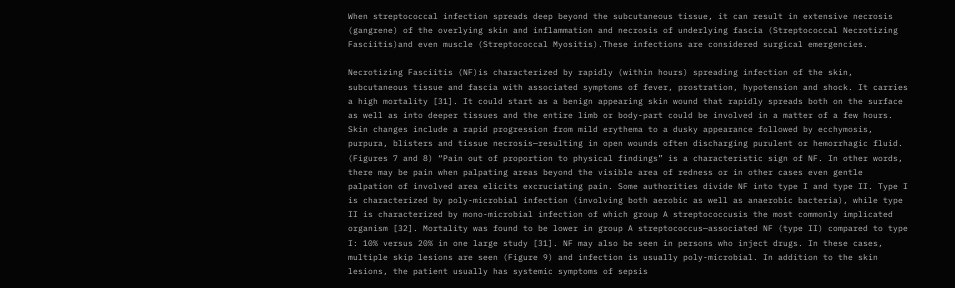When streptococcal infection spreads deep beyond the subcutaneous tissue, it can result in extensive necrosis (gangrene) of the overlying skin and inflammation and necrosis of underlying fascia (Streptococcal Necrotizing Fasciitis)and even muscle (Streptococcal Myositis).These infections are considered surgical emergencies.

Necrotizing Fasciitis (NF)is characterized by rapidly (within hours) spreading infection of the skin, subcutaneous tissue and fascia with associated symptoms of fever, prostration, hypotension and shock. It carries a high mortality [31]. It could start as a benign appearing skin wound that rapidly spreads both on the surface as well as into deeper tissues and the entire limb or body-part could be involved in a matter of a few hours. Skin changes include a rapid progression from mild erythema to a dusky appearance followed by ecchymosis, purpura, blisters and tissue necrosis—resulting in open wounds often discharging purulent or hemorrhagic fluid. (Figures 7 and 8) “Pain out of proportion to physical findings” is a characteristic sign of NF. In other words, there may be pain when palpating areas beyond the visible area of redness or in other cases even gentle palpation of involved area elicits excruciating pain. Some authorities divide NF into type I and type II. Type I is characterized by poly-microbial infection (involving both aerobic as well as anaerobic bacteria), while type II is characterized by mono-microbial infection of which group A streptococcusis the most commonly implicated organism [32]. Mortality was found to be lower in group A streptococcus—associated NF (type II) compared to type I: 10% versus 20% in one large study [31]. NF may also be seen in persons who inject drugs. In these cases, multiple skip lesions are seen (Figure 9) and infection is usually poly-microbial. In addition to the skin lesions, the patient usually has systemic symptoms of sepsis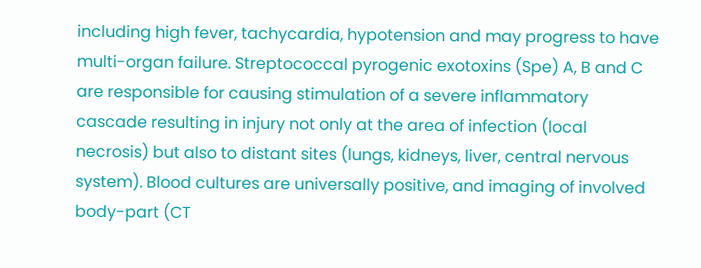including high fever, tachycardia, hypotension and may progress to have multi-organ failure. Streptococcal pyrogenic exotoxins (Spe) A, B and C are responsible for causing stimulation of a severe inflammatory cascade resulting in injury not only at the area of infection (local necrosis) but also to distant sites (lungs, kidneys, liver, central nervous system). Blood cultures are universally positive, and imaging of involved body-part (CT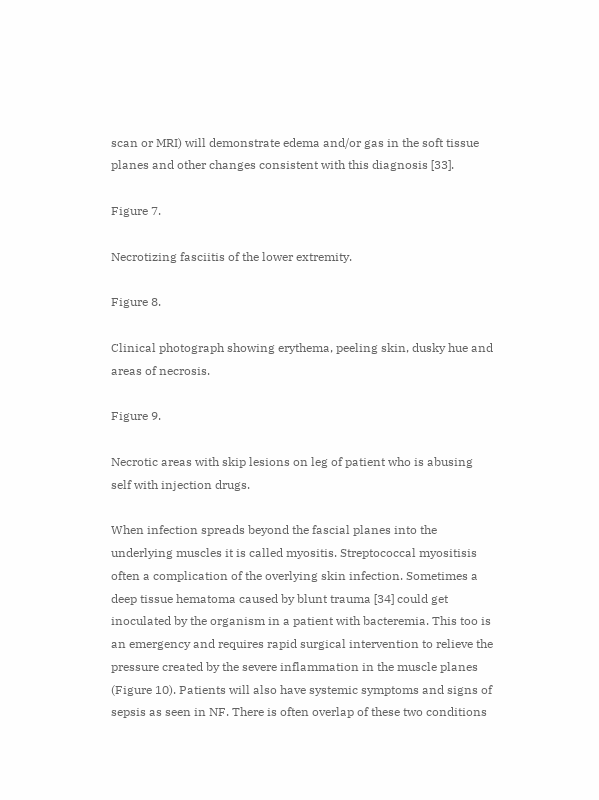scan or MRI) will demonstrate edema and/or gas in the soft tissue planes and other changes consistent with this diagnosis [33].

Figure 7.

Necrotizing fasciitis of the lower extremity.

Figure 8.

Clinical photograph showing erythema, peeling skin, dusky hue and areas of necrosis.

Figure 9.

Necrotic areas with skip lesions on leg of patient who is abusing self with injection drugs.

When infection spreads beyond the fascial planes into the underlying muscles it is called myositis. Streptococcal myositisis often a complication of the overlying skin infection. Sometimes a deep tissue hematoma caused by blunt trauma [34] could get inoculated by the organism in a patient with bacteremia. This too is an emergency and requires rapid surgical intervention to relieve the pressure created by the severe inflammation in the muscle planes (Figure 10). Patients will also have systemic symptoms and signs of sepsis as seen in NF. There is often overlap of these two conditions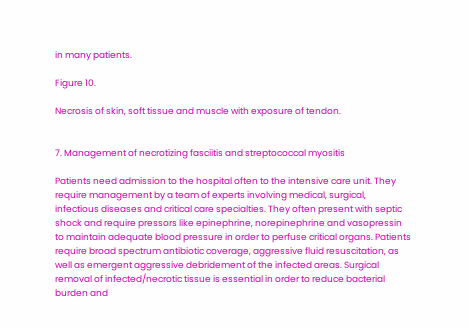in many patients.

Figure 10.

Necrosis of skin, soft tissue and muscle with exposure of tendon.


7. Management of necrotizing fasciitis and streptococcal myositis

Patients need admission to the hospital often to the intensive care unit. They require management by a team of experts involving medical, surgical, infectious diseases and critical care specialties. They often present with septic shock and require pressors like epinephrine, norepinephrine and vasopressin to maintain adequate blood pressure in order to perfuse critical organs. Patients require broad spectrum antibiotic coverage, aggressive fluid resuscitation, as well as emergent aggressive debridement of the infected areas. Surgical removal of infected/necrotic tissue is essential in order to reduce bacterial burden and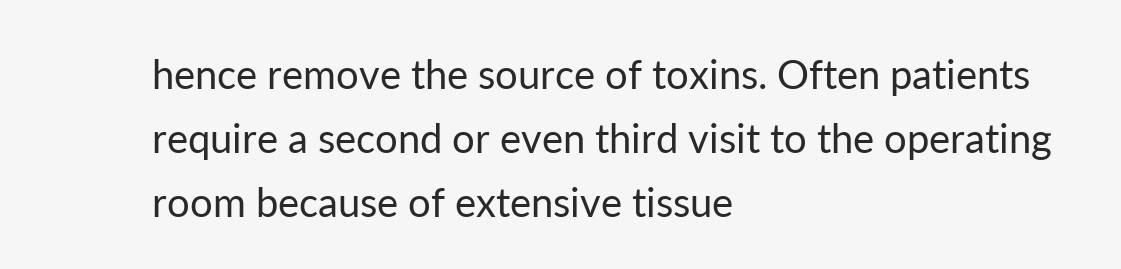hence remove the source of toxins. Often patients require a second or even third visit to the operating room because of extensive tissue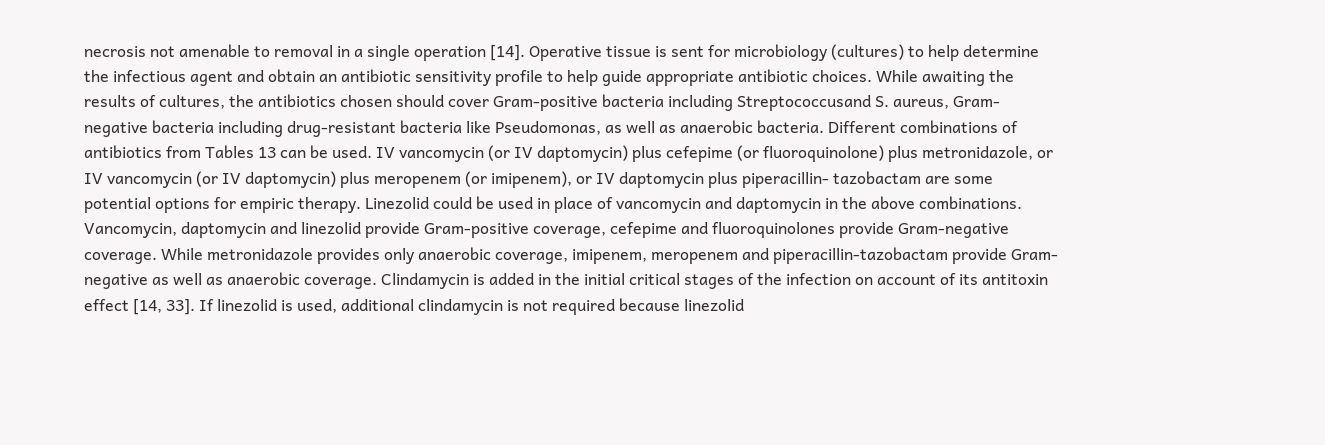necrosis not amenable to removal in a single operation [14]. Operative tissue is sent for microbiology (cultures) to help determine the infectious agent and obtain an antibiotic sensitivity profile to help guide appropriate antibiotic choices. While awaiting the results of cultures, the antibiotics chosen should cover Gram-positive bacteria including Streptococcusand S. aureus, Gram-negative bacteria including drug-resistant bacteria like Pseudomonas, as well as anaerobic bacteria. Different combinations of antibiotics from Tables 13 can be used. IV vancomycin (or IV daptomycin) plus cefepime (or fluoroquinolone) plus metronidazole, or IV vancomycin (or IV daptomycin) plus meropenem (or imipenem), or IV daptomycin plus piperacillin- tazobactam are some potential options for empiric therapy. Linezolid could be used in place of vancomycin and daptomycin in the above combinations. Vancomycin, daptomycin and linezolid provide Gram-positive coverage, cefepime and fluoroquinolones provide Gram-negative coverage. While metronidazole provides only anaerobic coverage, imipenem, meropenem and piperacillin-tazobactam provide Gram-negative as well as anaerobic coverage. Clindamycin is added in the initial critical stages of the infection on account of its antitoxin effect [14, 33]. If linezolid is used, additional clindamycin is not required because linezolid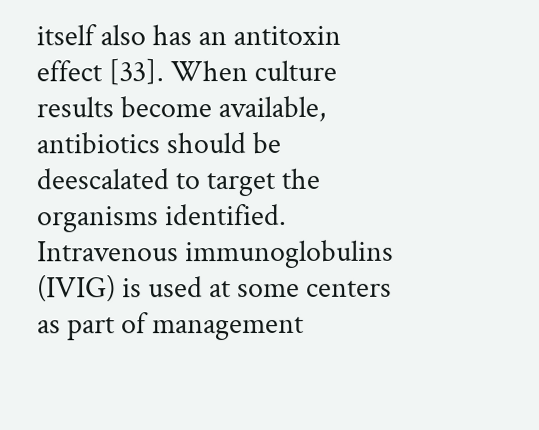itself also has an antitoxin effect [33]. When culture results become available, antibiotics should be deescalated to target the organisms identified. Intravenous immunoglobulins (IVIG) is used at some centers as part of management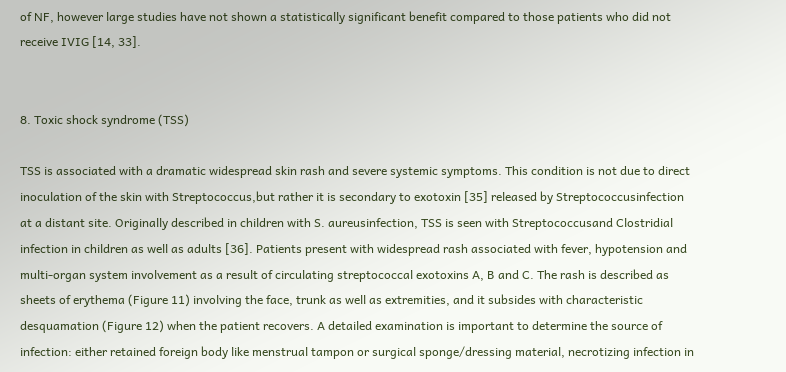of NF, however large studies have not shown a statistically significant benefit compared to those patients who did not receive IVIG [14, 33].


8. Toxic shock syndrome (TSS)

TSS is associated with a dramatic widespread skin rash and severe systemic symptoms. This condition is not due to direct inoculation of the skin with Streptococcus,but rather it is secondary to exotoxin [35] released by Streptococcusinfection at a distant site. Originally described in children with S. aureusinfection, TSS is seen with Streptococcusand Clostridial infection in children as well as adults [36]. Patients present with widespread rash associated with fever, hypotension and multi-organ system involvement as a result of circulating streptococcal exotoxins A, B and C. The rash is described as sheets of erythema (Figure 11) involving the face, trunk as well as extremities, and it subsides with characteristic desquamation (Figure 12) when the patient recovers. A detailed examination is important to determine the source of infection: either retained foreign body like menstrual tampon or surgical sponge/dressing material, necrotizing infection in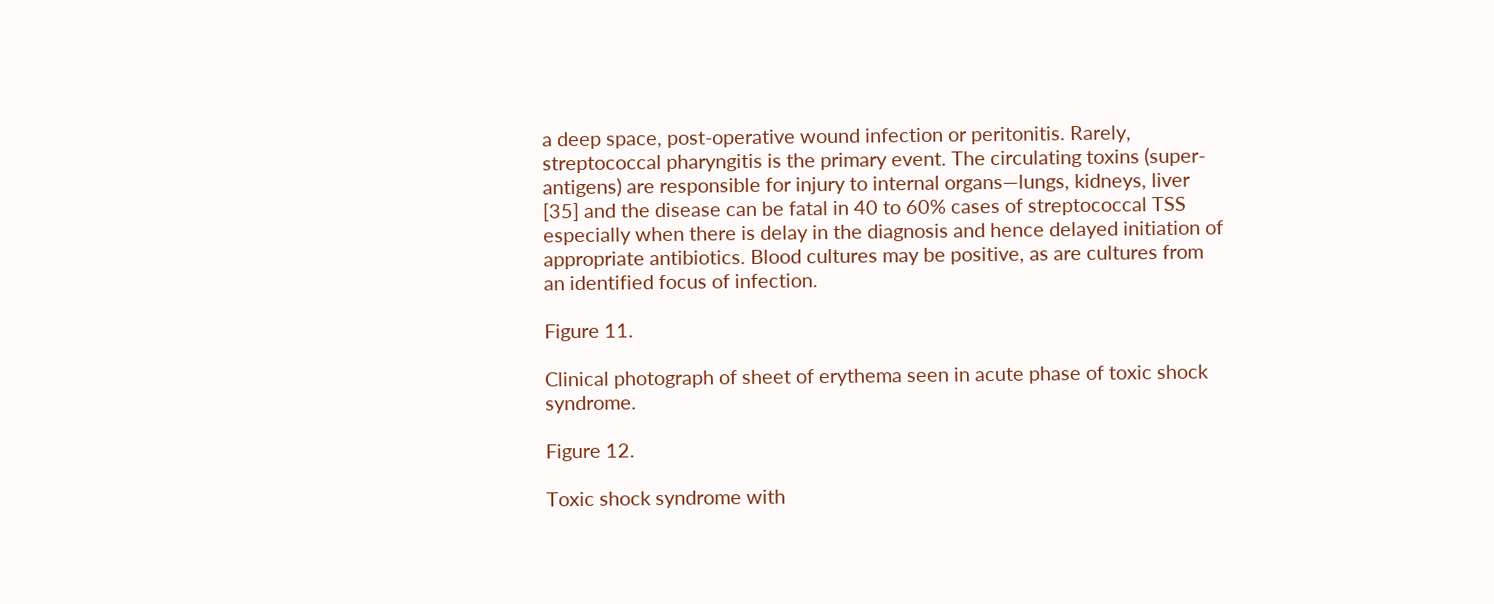a deep space, post-operative wound infection or peritonitis. Rarely, streptococcal pharyngitis is the primary event. The circulating toxins (super-antigens) are responsible for injury to internal organs—lungs, kidneys, liver [35] and the disease can be fatal in 40 to 60% cases of streptococcal TSS especially when there is delay in the diagnosis and hence delayed initiation of appropriate antibiotics. Blood cultures may be positive, as are cultures from an identified focus of infection.

Figure 11.

Clinical photograph of sheet of erythema seen in acute phase of toxic shock syndrome.

Figure 12.

Toxic shock syndrome with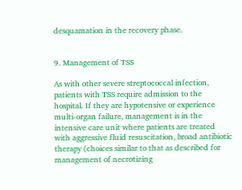desquamation in the recovery phase.


9. Management of TSS

As with other severe streptococcal infection, patients with TSS require admission to the hospital. If they are hypotensive or experience multi-organ failure, management is in the intensive care unit where patients are treated with aggressive fluid resuscitation, broad antibiotic therapy (choices similar to that as described for management of necrotizing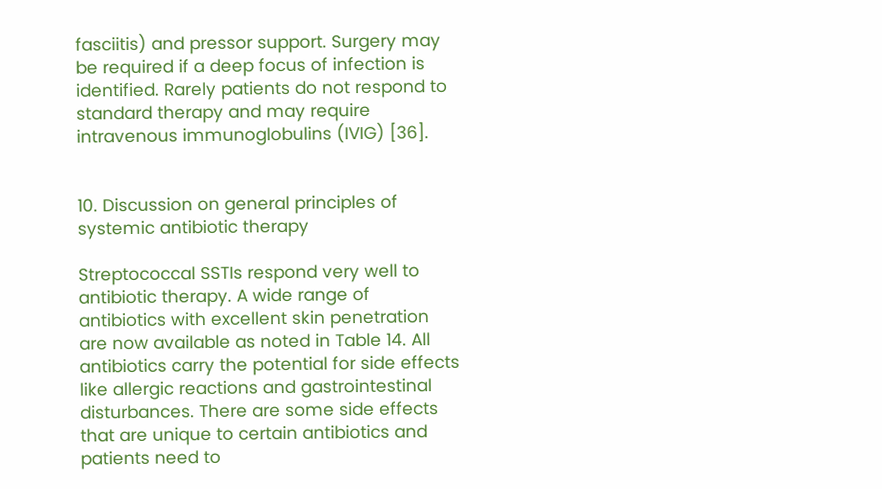fasciitis) and pressor support. Surgery may be required if a deep focus of infection is identified. Rarely patients do not respond to standard therapy and may require intravenous immunoglobulins (IVIG) [36].


10. Discussion on general principles of systemic antibiotic therapy

Streptococcal SSTIs respond very well to antibiotic therapy. A wide range of antibiotics with excellent skin penetration are now available as noted in Table 14. All antibiotics carry the potential for side effects like allergic reactions and gastrointestinal disturbances. There are some side effects that are unique to certain antibiotics and patients need to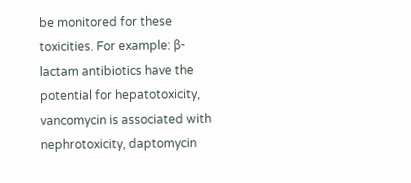be monitored for these toxicities. For example: β-lactam antibiotics have the potential for hepatotoxicity, vancomycin is associated with nephrotoxicity, daptomycin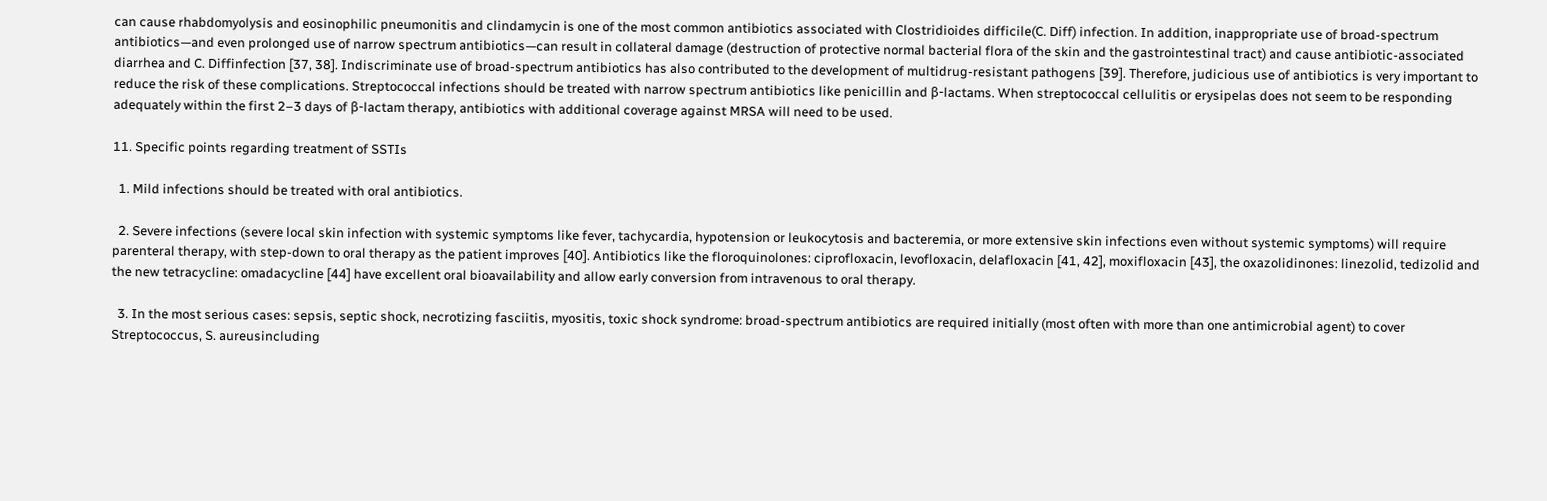can cause rhabdomyolysis and eosinophilic pneumonitis and clindamycin is one of the most common antibiotics associated with Clostridioides difficile(C. Diff) infection. In addition, inappropriate use of broad-spectrum antibiotics—and even prolonged use of narrow spectrum antibiotics—can result in collateral damage (destruction of protective normal bacterial flora of the skin and the gastrointestinal tract) and cause antibiotic-associated diarrhea and C. Diffinfection [37, 38]. Indiscriminate use of broad-spectrum antibiotics has also contributed to the development of multidrug-resistant pathogens [39]. Therefore, judicious use of antibiotics is very important to reduce the risk of these complications. Streptococcal infections should be treated with narrow spectrum antibiotics like penicillin and β-lactams. When streptococcal cellulitis or erysipelas does not seem to be responding adequately within the first 2–3 days of β-lactam therapy, antibiotics with additional coverage against MRSA will need to be used.

11. Specific points regarding treatment of SSTIs

  1. Mild infections should be treated with oral antibiotics.

  2. Severe infections (severe local skin infection with systemic symptoms like fever, tachycardia, hypotension or leukocytosis and bacteremia, or more extensive skin infections even without systemic symptoms) will require parenteral therapy, with step-down to oral therapy as the patient improves [40]. Antibiotics like the floroquinolones: ciprofloxacin, levofloxacin, delafloxacin [41, 42], moxifloxacin [43], the oxazolidinones: linezolid, tedizolid and the new tetracycline: omadacycline [44] have excellent oral bioavailability and allow early conversion from intravenous to oral therapy.

  3. In the most serious cases: sepsis, septic shock, necrotizing fasciitis, myositis, toxic shock syndrome: broad-spectrum antibiotics are required initially (most often with more than one antimicrobial agent) to cover Streptococcus, S. aureusincluding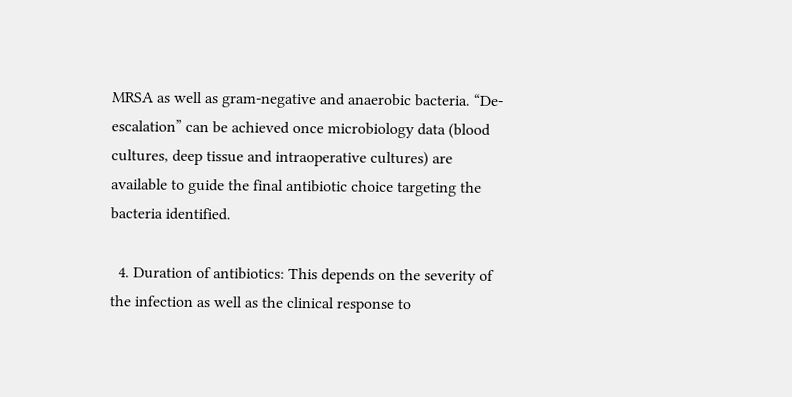MRSA as well as gram-negative and anaerobic bacteria. “De-escalation” can be achieved once microbiology data (blood cultures, deep tissue and intraoperative cultures) are available to guide the final antibiotic choice targeting the bacteria identified.

  4. Duration of antibiotics: This depends on the severity of the infection as well as the clinical response to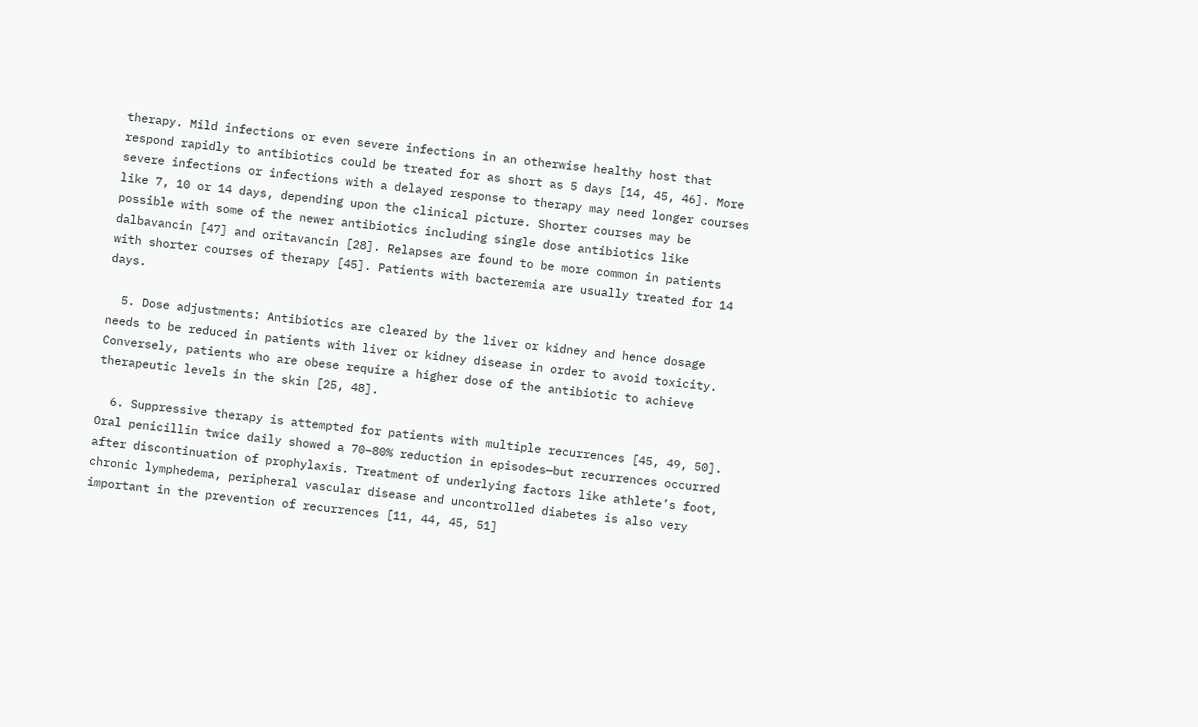therapy. Mild infections or even severe infections in an otherwise healthy host that respond rapidly to antibiotics could be treated for as short as 5 days [14, 45, 46]. More severe infections or infections with a delayed response to therapy may need longer courses like 7, 10 or 14 days, depending upon the clinical picture. Shorter courses may be possible with some of the newer antibiotics including single dose antibiotics like dalbavancin [47] and oritavancin [28]. Relapses are found to be more common in patients with shorter courses of therapy [45]. Patients with bacteremia are usually treated for 14 days.

  5. Dose adjustments: Antibiotics are cleared by the liver or kidney and hence dosage needs to be reduced in patients with liver or kidney disease in order to avoid toxicity. Conversely, patients who are obese require a higher dose of the antibiotic to achieve therapeutic levels in the skin [25, 48].

  6. Suppressive therapy is attempted for patients with multiple recurrences [45, 49, 50]. Oral penicillin twice daily showed a 70–80% reduction in episodes—but recurrences occurred after discontinuation of prophylaxis. Treatment of underlying factors like athlete’s foot, chronic lymphedema, peripheral vascular disease and uncontrolled diabetes is also very important in the prevention of recurrences [11, 44, 45, 51]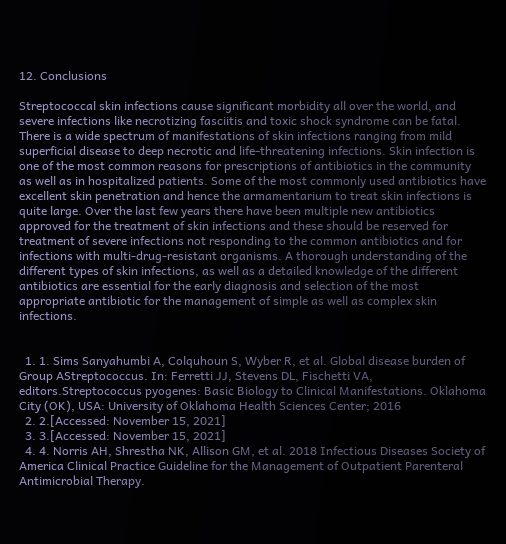12. Conclusions

Streptococcal skin infections cause significant morbidity all over the world, and severe infections like necrotizing fasciitis and toxic shock syndrome can be fatal. There is a wide spectrum of manifestations of skin infections ranging from mild superficial disease to deep necrotic and life-threatening infections. Skin infection is one of the most common reasons for prescriptions of antibiotics in the community as well as in hospitalized patients. Some of the most commonly used antibiotics have excellent skin penetration and hence the armamentarium to treat skin infections is quite large. Over the last few years there have been multiple new antibiotics approved for the treatment of skin infections and these should be reserved for treatment of severe infections not responding to the common antibiotics and for infections with multi-drug-resistant organisms. A thorough understanding of the different types of skin infections, as well as a detailed knowledge of the different antibiotics are essential for the early diagnosis and selection of the most appropriate antibiotic for the management of simple as well as complex skin infections.


  1. 1. Sims Sanyahumbi A, Colquhoun S, Wyber R, et al. Global disease burden of Group AStreptococcus. In: Ferretti JJ, Stevens DL, Fischetti VA, editors.Streptococcus pyogenes: Basic Biology to Clinical Manifestations. Oklahoma City (OK), USA: University of Oklahoma Health Sciences Center; 2016
  2. 2.[Accessed: November 15, 2021]
  3. 3.[Accessed: November 15, 2021]
  4. 4. Norris AH, Shrestha NK, Allison GM, et al. 2018 Infectious Diseases Society of America Clinical Practice Guideline for the Management of Outpatient Parenteral Antimicrobial Therapy.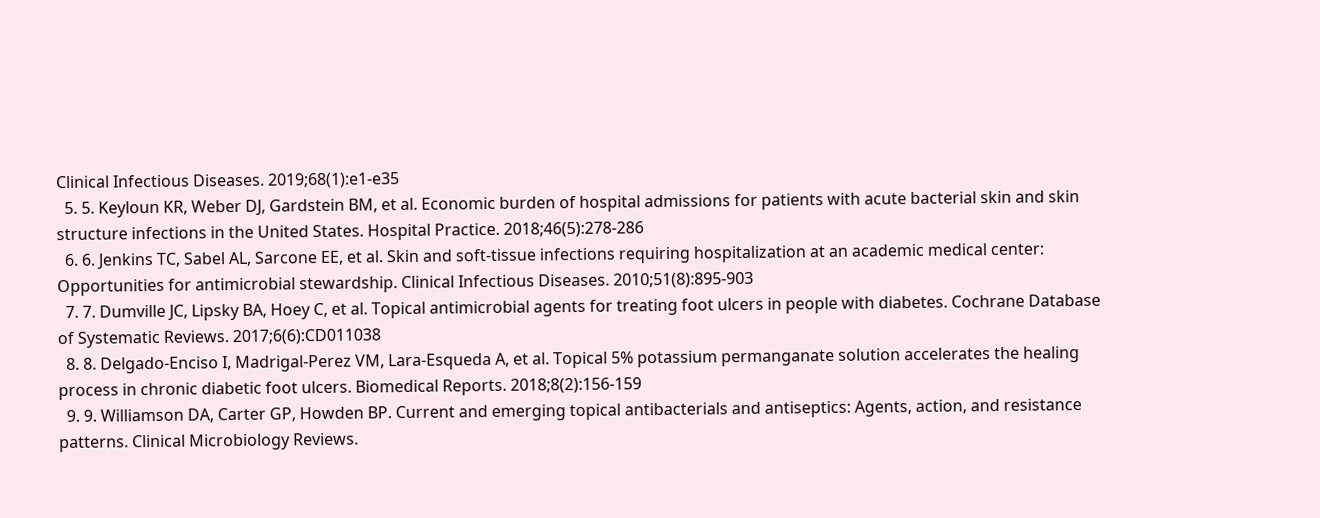Clinical Infectious Diseases. 2019;68(1):e1-e35
  5. 5. Keyloun KR, Weber DJ, Gardstein BM, et al. Economic burden of hospital admissions for patients with acute bacterial skin and skin structure infections in the United States. Hospital Practice. 2018;46(5):278-286
  6. 6. Jenkins TC, Sabel AL, Sarcone EE, et al. Skin and soft-tissue infections requiring hospitalization at an academic medical center: Opportunities for antimicrobial stewardship. Clinical Infectious Diseases. 2010;51(8):895-903
  7. 7. Dumville JC, Lipsky BA, Hoey C, et al. Topical antimicrobial agents for treating foot ulcers in people with diabetes. Cochrane Database of Systematic Reviews. 2017;6(6):CD011038
  8. 8. Delgado-Enciso I, Madrigal-Perez VM, Lara-Esqueda A, et al. Topical 5% potassium permanganate solution accelerates the healing process in chronic diabetic foot ulcers. Biomedical Reports. 2018;8(2):156-159
  9. 9. Williamson DA, Carter GP, Howden BP. Current and emerging topical antibacterials and antiseptics: Agents, action, and resistance patterns. Clinical Microbiology Reviews.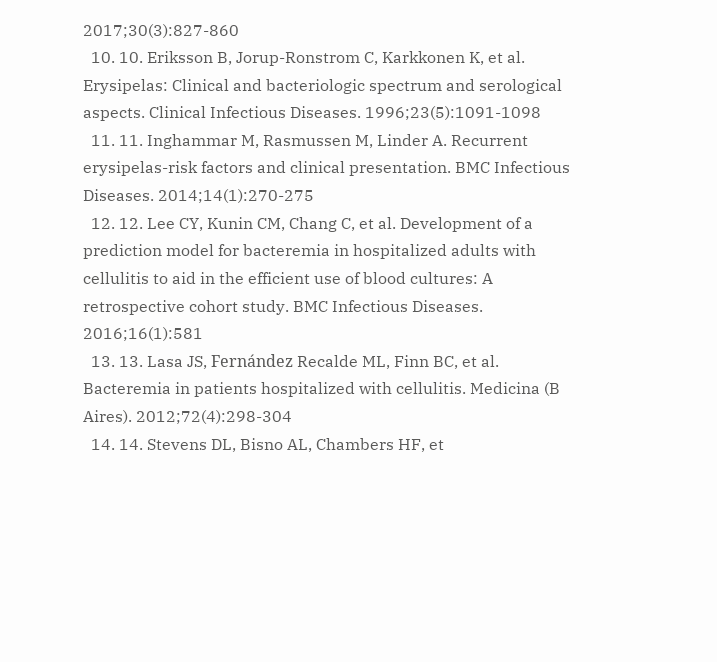2017;30(3):827-860
  10. 10. Eriksson B, Jorup-Ronstrom C, Karkkonen K, et al. Erysipelas: Clinical and bacteriologic spectrum and serological aspects. Clinical Infectious Diseases. 1996;23(5):1091-1098
  11. 11. Inghammar M, Rasmussen M, Linder A. Recurrent erysipelas-risk factors and clinical presentation. BMC Infectious Diseases. 2014;14(1):270-275
  12. 12. Lee CY, Kunin CM, Chang C, et al. Development of a prediction model for bacteremia in hospitalized adults with cellulitis to aid in the efficient use of blood cultures: A retrospective cohort study. BMC Infectious Diseases. 2016;16(1):581
  13. 13. Lasa JS, Fernández Recalde ML, Finn BC, et al. Bacteremia in patients hospitalized with cellulitis. Medicina (B Aires). 2012;72(4):298-304
  14. 14. Stevens DL, Bisno AL, Chambers HF, et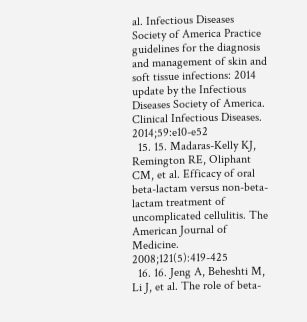al. Infectious Diseases Society of America Practice guidelines for the diagnosis and management of skin and soft tissue infections: 2014 update by the Infectious Diseases Society of America. Clinical Infectious Diseases. 2014;59:e10-e52
  15. 15. Madaras-Kelly KJ, Remington RE, Oliphant CM, et al. Efficacy of oral beta-lactam versus non-beta-lactam treatment of uncomplicated cellulitis. The American Journal of Medicine. 2008;121(5):419-425
  16. 16. Jeng A, Beheshti M, Li J, et al. The role of beta-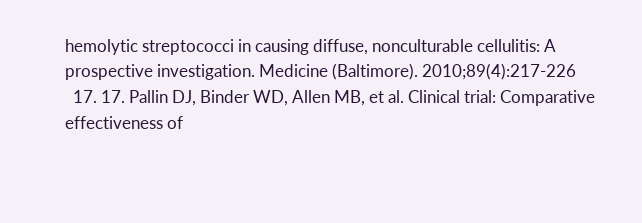hemolytic streptococci in causing diffuse, nonculturable cellulitis: A prospective investigation. Medicine (Baltimore). 2010;89(4):217-226
  17. 17. Pallin DJ, Binder WD, Allen MB, et al. Clinical trial: Comparative effectiveness of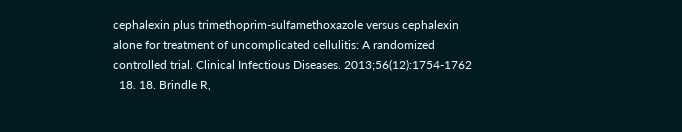cephalexin plus trimethoprim-sulfamethoxazole versus cephalexin alone for treatment of uncomplicated cellulitis: A randomized controlled trial. Clinical Infectious Diseases. 2013;56(12):1754-1762
  18. 18. Brindle R,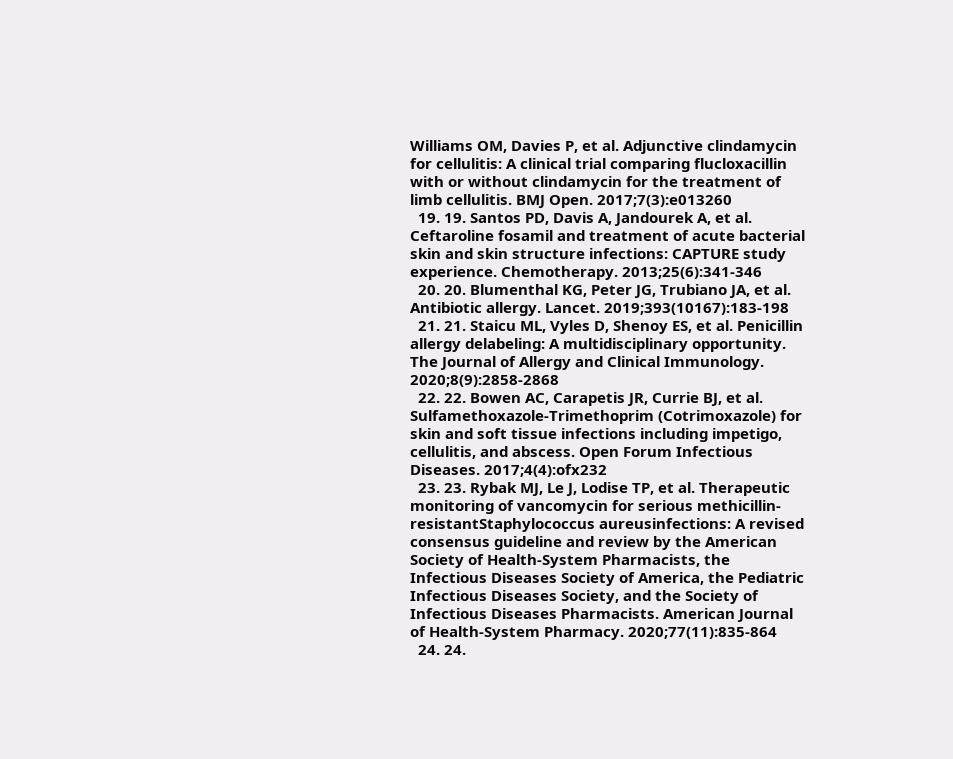Williams OM, Davies P, et al. Adjunctive clindamycin for cellulitis: A clinical trial comparing flucloxacillin with or without clindamycin for the treatment of limb cellulitis. BMJ Open. 2017;7(3):e013260
  19. 19. Santos PD, Davis A, Jandourek A, et al. Ceftaroline fosamil and treatment of acute bacterial skin and skin structure infections: CAPTURE study experience. Chemotherapy. 2013;25(6):341-346
  20. 20. Blumenthal KG, Peter JG, Trubiano JA, et al. Antibiotic allergy. Lancet. 2019;393(10167):183-198
  21. 21. Staicu ML, Vyles D, Shenoy ES, et al. Penicillin allergy delabeling: A multidisciplinary opportunity. The Journal of Allergy and Clinical Immunology. 2020;8(9):2858-2868
  22. 22. Bowen AC, Carapetis JR, Currie BJ, et al. Sulfamethoxazole-Trimethoprim (Cotrimoxazole) for skin and soft tissue infections including impetigo, cellulitis, and abscess. Open Forum Infectious Diseases. 2017;4(4):ofx232
  23. 23. Rybak MJ, Le J, Lodise TP, et al. Therapeutic monitoring of vancomycin for serious methicillin-resistantStaphylococcus aureusinfections: A revised consensus guideline and review by the American Society of Health-System Pharmacists, the Infectious Diseases Society of America, the Pediatric Infectious Diseases Society, and the Society of Infectious Diseases Pharmacists. American Journal of Health-System Pharmacy. 2020;77(11):835-864
  24. 24.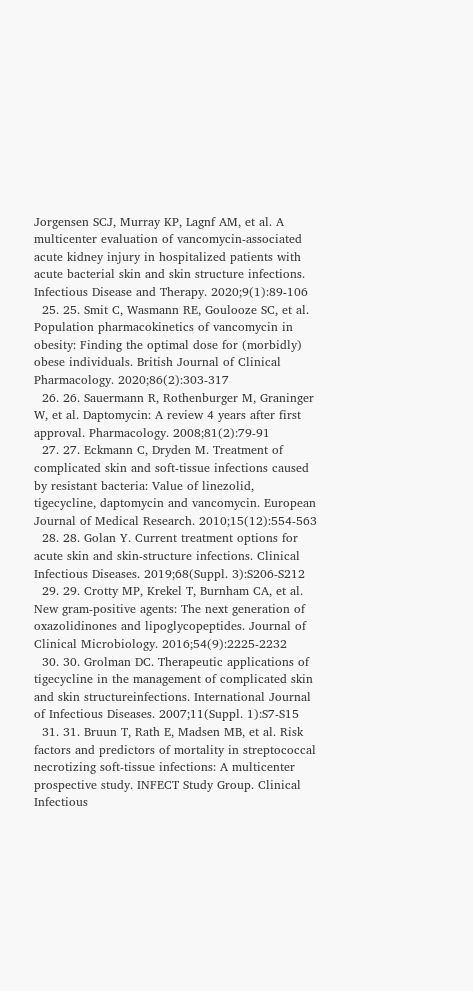Jorgensen SCJ, Murray KP, Lagnf AM, et al. A multicenter evaluation of vancomycin-associated acute kidney injury in hospitalized patients with acute bacterial skin and skin structure infections. Infectious Disease and Therapy. 2020;9(1):89-106
  25. 25. Smit C, Wasmann RE, Goulooze SC, et al. Population pharmacokinetics of vancomycin in obesity: Finding the optimal dose for (morbidly) obese individuals. British Journal of Clinical Pharmacology. 2020;86(2):303-317
  26. 26. Sauermann R, Rothenburger M, Graninger W, et al. Daptomycin: A review 4 years after first approval. Pharmacology. 2008;81(2):79-91
  27. 27. Eckmann C, Dryden M. Treatment of complicated skin and soft-tissue infections caused by resistant bacteria: Value of linezolid, tigecycline, daptomycin and vancomycin. European Journal of Medical Research. 2010;15(12):554-563
  28. 28. Golan Y. Current treatment options for acute skin and skin-structure infections. Clinical Infectious Diseases. 2019;68(Suppl. 3):S206-S212
  29. 29. Crotty MP, Krekel T, Burnham CA, et al. New gram-positive agents: The next generation of oxazolidinones and lipoglycopeptides. Journal of Clinical Microbiology. 2016;54(9):2225-2232
  30. 30. Grolman DC. Therapeutic applications of tigecycline in the management of complicated skin and skin structureinfections. International Journal of Infectious Diseases. 2007;11(Suppl. 1):S7-S15
  31. 31. Bruun T, Rath E, Madsen MB, et al. Risk factors and predictors of mortality in streptococcal necrotizing soft-tissue infections: A multicenter prospective study. INFECT Study Group. Clinical Infectious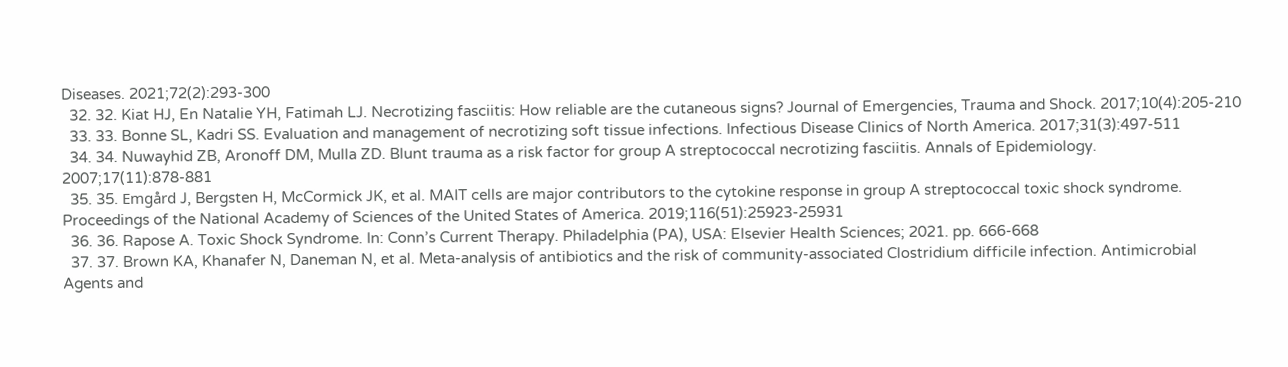Diseases. 2021;72(2):293-300
  32. 32. Kiat HJ, En Natalie YH, Fatimah LJ. Necrotizing fasciitis: How reliable are the cutaneous signs? Journal of Emergencies, Trauma and Shock. 2017;10(4):205-210
  33. 33. Bonne SL, Kadri SS. Evaluation and management of necrotizing soft tissue infections. Infectious Disease Clinics of North America. 2017;31(3):497-511
  34. 34. Nuwayhid ZB, Aronoff DM, Mulla ZD. Blunt trauma as a risk factor for group A streptococcal necrotizing fasciitis. Annals of Epidemiology. 2007;17(11):878-881
  35. 35. Emgård J, Bergsten H, McCormick JK, et al. MAIT cells are major contributors to the cytokine response in group A streptococcal toxic shock syndrome. Proceedings of the National Academy of Sciences of the United States of America. 2019;116(51):25923-25931
  36. 36. Rapose A. Toxic Shock Syndrome. In: Conn’s Current Therapy. Philadelphia (PA), USA: Elsevier Health Sciences; 2021. pp. 666-668
  37. 37. Brown KA, Khanafer N, Daneman N, et al. Meta-analysis of antibiotics and the risk of community-associated Clostridium difficile infection. Antimicrobial Agents and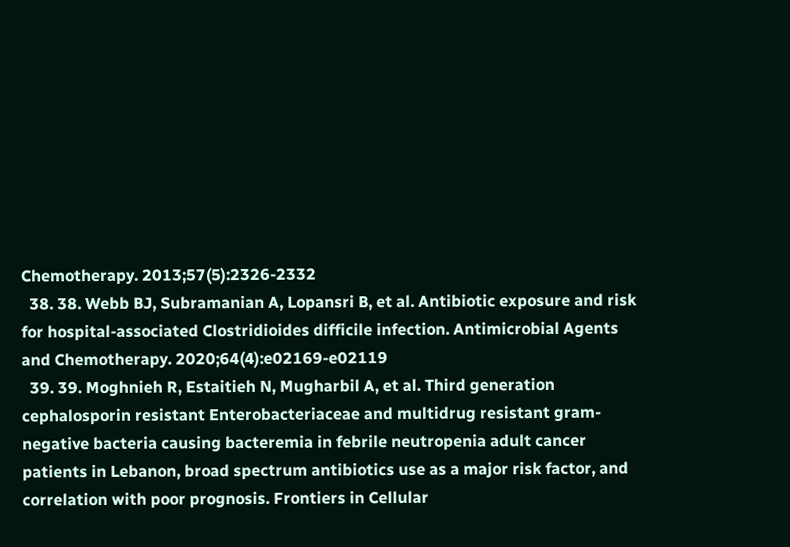Chemotherapy. 2013;57(5):2326-2332
  38. 38. Webb BJ, Subramanian A, Lopansri B, et al. Antibiotic exposure and risk for hospital-associated Clostridioides difficile infection. Antimicrobial Agents and Chemotherapy. 2020;64(4):e02169-e02119
  39. 39. Moghnieh R, Estaitieh N, Mugharbil A, et al. Third generation cephalosporin resistant Enterobacteriaceae and multidrug resistant gram-negative bacteria causing bacteremia in febrile neutropenia adult cancer patients in Lebanon, broad spectrum antibiotics use as a major risk factor, and correlation with poor prognosis. Frontiers in Cellular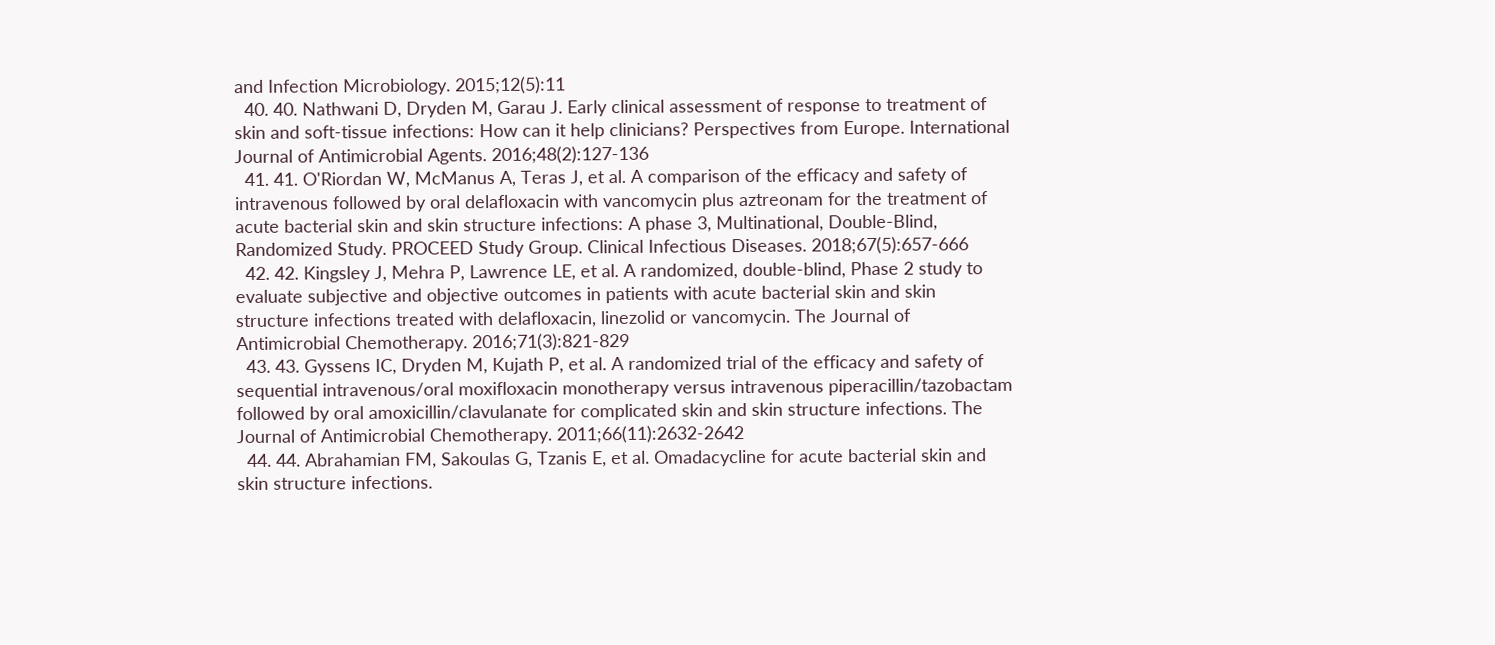and Infection Microbiology. 2015;12(5):11
  40. 40. Nathwani D, Dryden M, Garau J. Early clinical assessment of response to treatment of skin and soft-tissue infections: How can it help clinicians? Perspectives from Europe. International Journal of Antimicrobial Agents. 2016;48(2):127-136
  41. 41. O'Riordan W, McManus A, Teras J, et al. A comparison of the efficacy and safety of intravenous followed by oral delafloxacin with vancomycin plus aztreonam for the treatment of acute bacterial skin and skin structure infections: A phase 3, Multinational, Double-Blind, Randomized Study. PROCEED Study Group. Clinical Infectious Diseases. 2018;67(5):657-666
  42. 42. Kingsley J, Mehra P, Lawrence LE, et al. A randomized, double-blind, Phase 2 study to evaluate subjective and objective outcomes in patients with acute bacterial skin and skin structure infections treated with delafloxacin, linezolid or vancomycin. The Journal of Antimicrobial Chemotherapy. 2016;71(3):821-829
  43. 43. Gyssens IC, Dryden M, Kujath P, et al. A randomized trial of the efficacy and safety of sequential intravenous/oral moxifloxacin monotherapy versus intravenous piperacillin/tazobactam followed by oral amoxicillin/clavulanate for complicated skin and skin structure infections. The Journal of Antimicrobial Chemotherapy. 2011;66(11):2632-2642
  44. 44. Abrahamian FM, Sakoulas G, Tzanis E, et al. Omadacycline for acute bacterial skin and skin structure infections.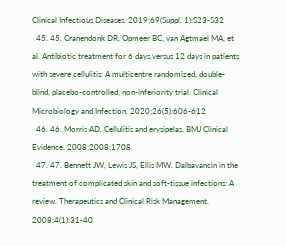Clinical Infectious Diseases. 2019;69(Suppl. 1):S23-S32
  45. 45. Cranendonk DR, Opmeer BC, van Agtmael MA, et al. Antibiotic treatment for 6 days versus 12 days in patients with severe cellulitis: A multicentre randomized, double-blind, placebo-controlled, non-inferiority trial. Clinical Microbiology and Infection. 2020;26(5):606-612
  46. 46. Morris AD. Cellulitis and erysipelas. BMJ Clinical Evidence. 2008;2008:1708
  47. 47. Bennett JW, Lewis JS, Ellis MW. Dalbavancin in the treatment of complicated skin and soft-tissue infections: A review. Therapeutics and Clinical Risk Management. 2008;4(1):31-40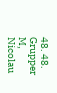48. 48. Grupper M, Nicolau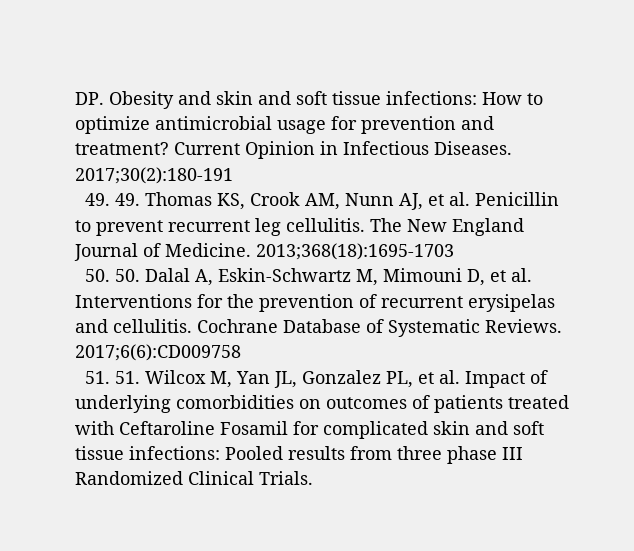DP. Obesity and skin and soft tissue infections: How to optimize antimicrobial usage for prevention and treatment? Current Opinion in Infectious Diseases. 2017;30(2):180-191
  49. 49. Thomas KS, Crook AM, Nunn AJ, et al. Penicillin to prevent recurrent leg cellulitis. The New England Journal of Medicine. 2013;368(18):1695-1703
  50. 50. Dalal A, Eskin-Schwartz M, Mimouni D, et al. Interventions for the prevention of recurrent erysipelas and cellulitis. Cochrane Database of Systematic Reviews. 2017;6(6):CD009758
  51. 51. Wilcox M, Yan JL, Gonzalez PL, et al. Impact of underlying comorbidities on outcomes of patients treated with Ceftaroline Fosamil for complicated skin and soft tissue infections: Pooled results from three phase III Randomized Clinical Trials.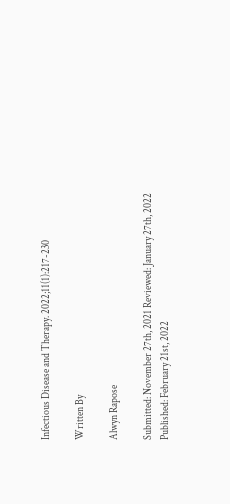Infectious Disease and Therapy. 2022;11(1):217-230

Written By

Alwyn Rapose

Submitted: November 27th, 2021 Reviewed: January 27th, 2022 Published: February 21st, 2022